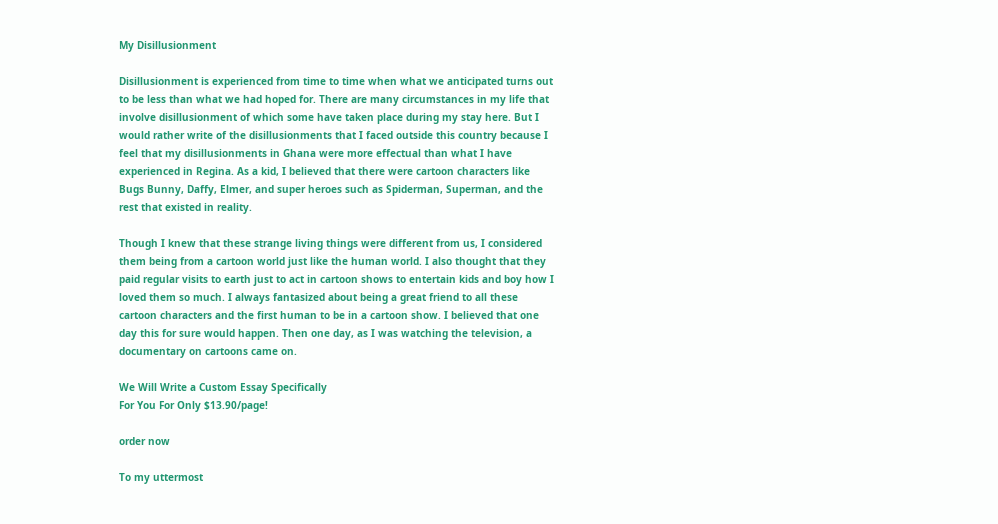My Disillusionment

Disillusionment is experienced from time to time when what we anticipated turns out to be less than what we had hoped for. There are many circumstances in my life that involve disillusionment of which some have taken place during my stay here. But I would rather write of the disillusionments that I faced outside this country because I feel that my disillusionments in Ghana were more effectual than what I have experienced in Regina. As a kid, I believed that there were cartoon characters like Bugs Bunny, Daffy, Elmer, and super heroes such as Spiderman, Superman, and the rest that existed in reality.

Though I knew that these strange living things were different from us, I considered them being from a cartoon world just like the human world. I also thought that they paid regular visits to earth just to act in cartoon shows to entertain kids and boy how I loved them so much. I always fantasized about being a great friend to all these cartoon characters and the first human to be in a cartoon show. I believed that one day this for sure would happen. Then one day, as I was watching the television, a documentary on cartoons came on.

We Will Write a Custom Essay Specifically
For You For Only $13.90/page!

order now

To my uttermost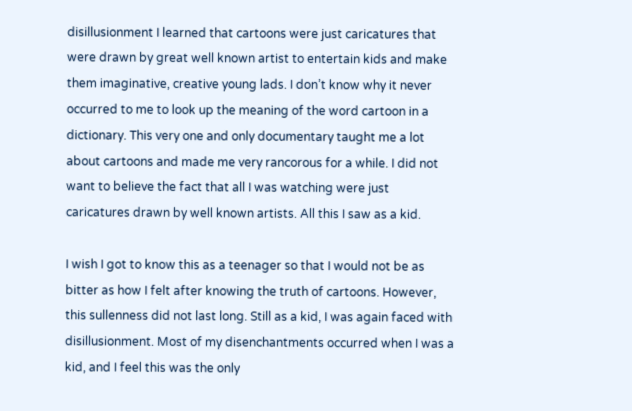disillusionment I learned that cartoons were just caricatures that were drawn by great well known artist to entertain kids and make them imaginative, creative young lads. I don’t know why it never occurred to me to look up the meaning of the word cartoon in a dictionary. This very one and only documentary taught me a lot about cartoons and made me very rancorous for a while. I did not want to believe the fact that all I was watching were just caricatures drawn by well known artists. All this I saw as a kid.

I wish I got to know this as a teenager so that I would not be as bitter as how I felt after knowing the truth of cartoons. However, this sullenness did not last long. Still as a kid, I was again faced with disillusionment. Most of my disenchantments occurred when I was a kid, and I feel this was the only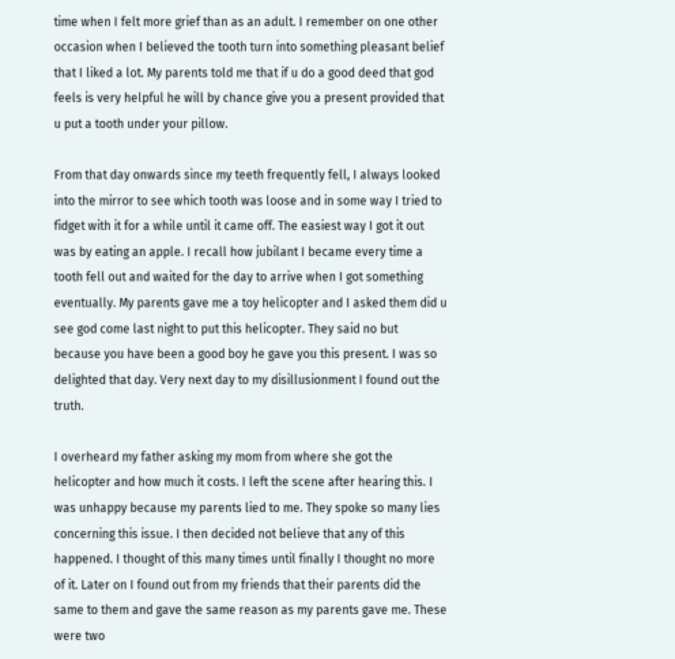time when I felt more grief than as an adult. I remember on one other occasion when I believed the tooth turn into something pleasant belief that I liked a lot. My parents told me that if u do a good deed that god feels is very helpful he will by chance give you a present provided that u put a tooth under your pillow.

From that day onwards since my teeth frequently fell, I always looked into the mirror to see which tooth was loose and in some way I tried to fidget with it for a while until it came off. The easiest way I got it out was by eating an apple. I recall how jubilant I became every time a tooth fell out and waited for the day to arrive when I got something eventually. My parents gave me a toy helicopter and I asked them did u see god come last night to put this helicopter. They said no but because you have been a good boy he gave you this present. I was so delighted that day. Very next day to my disillusionment I found out the truth.

I overheard my father asking my mom from where she got the helicopter and how much it costs. I left the scene after hearing this. I was unhappy because my parents lied to me. They spoke so many lies concerning this issue. I then decided not believe that any of this happened. I thought of this many times until finally I thought no more of it. Later on I found out from my friends that their parents did the same to them and gave the same reason as my parents gave me. These were two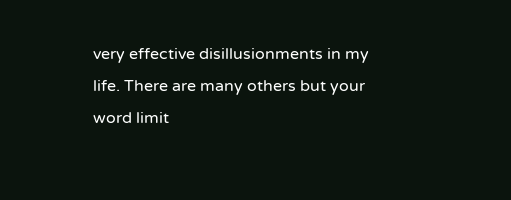very effective disillusionments in my life. There are many others but your word limit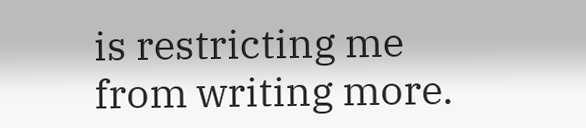is restricting me from writing more.